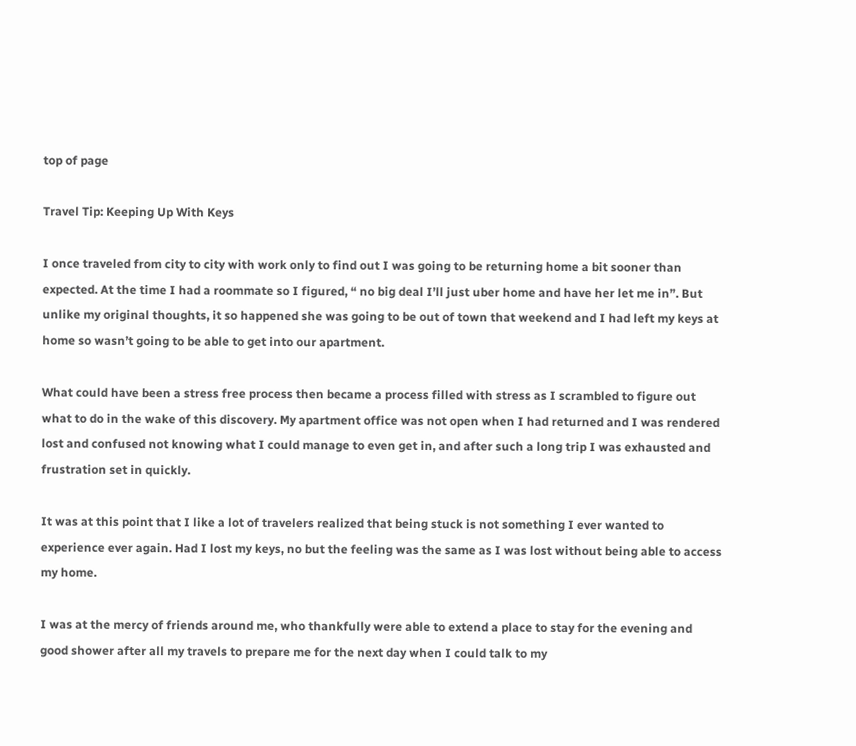top of page

Travel Tip: Keeping Up With Keys

I once traveled from city to city with work only to find out I was going to be returning home a bit sooner than expected. At the time I had a roommate so I figured, “ no big deal I’ll just uber home and have her let me in”. But unlike my original thoughts, it so happened she was going to be out of town that weekend and I had left my keys at home so wasn’t going to be able to get into our apartment.

What could have been a stress free process then became a process filled with stress as I scrambled to figure out what to do in the wake of this discovery. My apartment office was not open when I had returned and I was rendered lost and confused not knowing what I could manage to even get in, and after such a long trip I was exhausted and frustration set in quickly.

It was at this point that I like a lot of travelers realized that being stuck is not something I ever wanted to experience ever again. Had I lost my keys, no but the feeling was the same as I was lost without being able to access my home.

I was at the mercy of friends around me, who thankfully were able to extend a place to stay for the evening and good shower after all my travels to prepare me for the next day when I could talk to my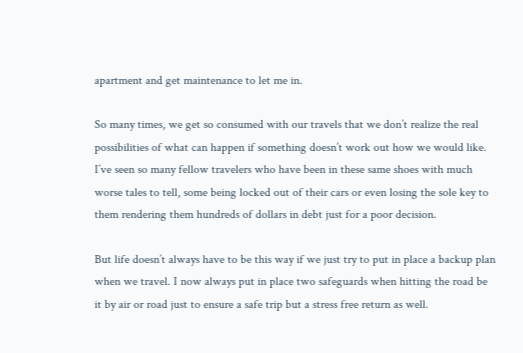apartment and get maintenance to let me in.

So many times, we get so consumed with our travels that we don’t realize the real possibilities of what can happen if something doesn’t work out how we would like. I’ve seen so many fellow travelers who have been in these same shoes with much worse tales to tell, some being locked out of their cars or even losing the sole key to them rendering them hundreds of dollars in debt just for a poor decision.

But life doesn’t always have to be this way if we just try to put in place a backup plan when we travel. I now always put in place two safeguards when hitting the road be it by air or road just to ensure a safe trip but a stress free return as well.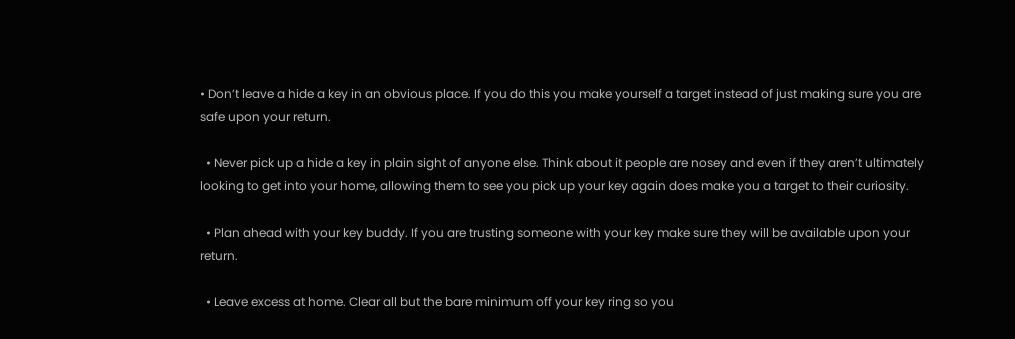• Don’t leave a hide a key in an obvious place. If you do this you make yourself a target instead of just making sure you are safe upon your return.

  • Never pick up a hide a key in plain sight of anyone else. Think about it people are nosey and even if they aren’t ultimately looking to get into your home, allowing them to see you pick up your key again does make you a target to their curiosity.

  • Plan ahead with your key buddy. If you are trusting someone with your key make sure they will be available upon your return.

  • Leave excess at home. Clear all but the bare minimum off your key ring so you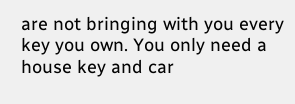are not bringing with you every key you own. You only need a house key and car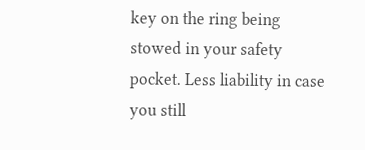key on the ring being stowed in your safety pocket. Less liability in case you still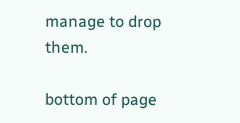manage to drop them.

bottom of page